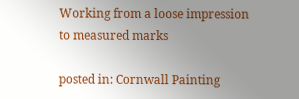Working from a loose impression to measured marks

posted in: Cornwall Painting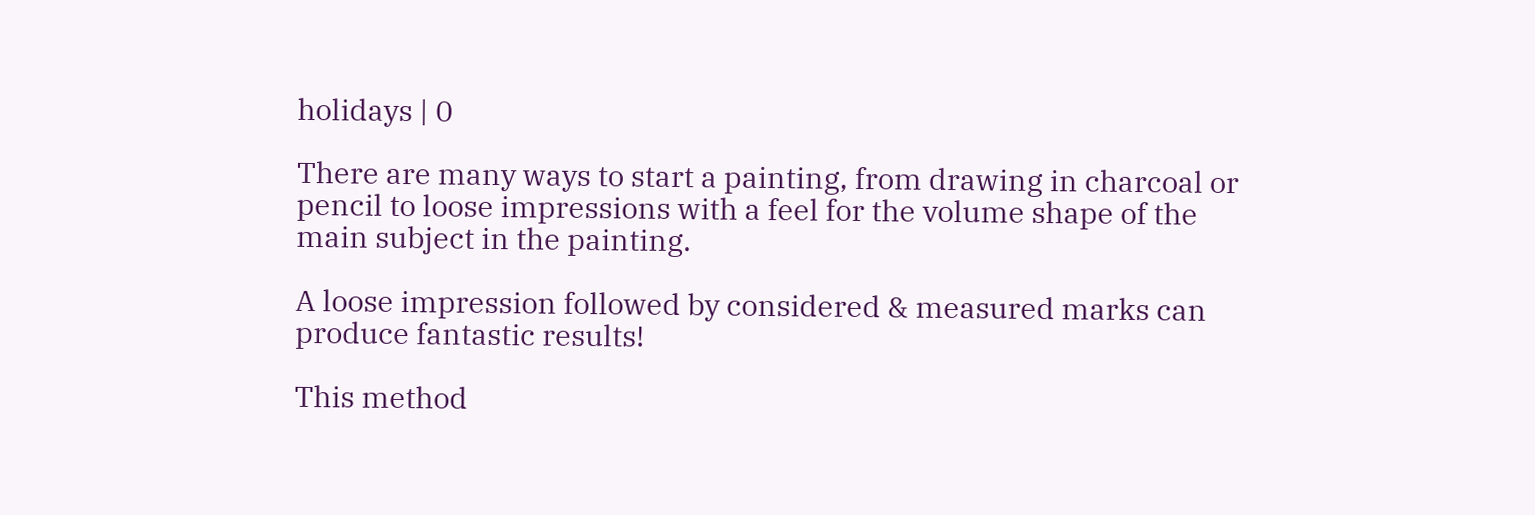holidays | 0

There are many ways to start a painting, from drawing in charcoal or pencil to loose impressions with a feel for the volume shape of the main subject in the painting.

A loose impression followed by considered & measured marks can produce fantastic results!

This method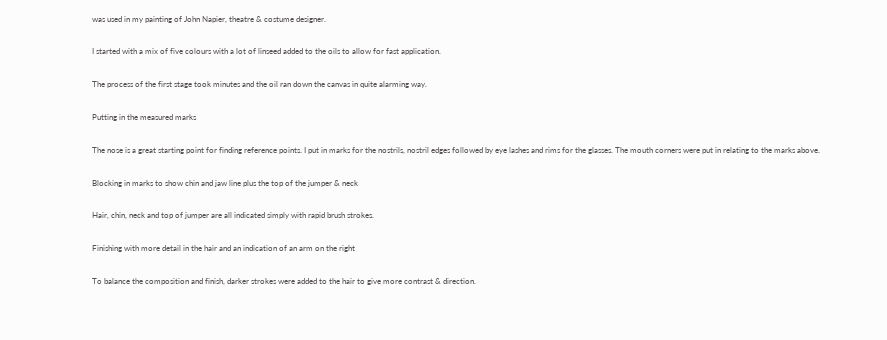was used in my painting of John Napier, theatre & costume designer.

I started with a mix of five colours with a lot of linseed added to the oils to allow for fast application.

The process of the first stage took minutes and the oil ran down the canvas in quite alarming way.

Putting in the measured marks

The nose is a great starting point for finding reference points. I put in marks for the nostrils, nostril edges followed by eye lashes and rims for the glasses. The mouth corners were put in relating to the marks above.

Blocking in marks to show chin and jaw line plus the top of the jumper & neck

Hair, chin, neck and top of jumper are all indicated simply with rapid brush strokes.

Finishing with more detail in the hair and an indication of an arm on the right

To balance the composition and finish, darker strokes were added to the hair to give more contrast & direction.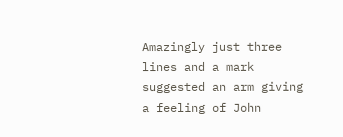Amazingly just three lines and a mark suggested an arm giving a feeling of John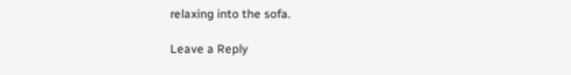relaxing into the sofa.

Leave a Reply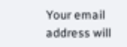Your email address will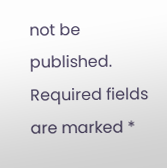not be published. Required fields are marked *